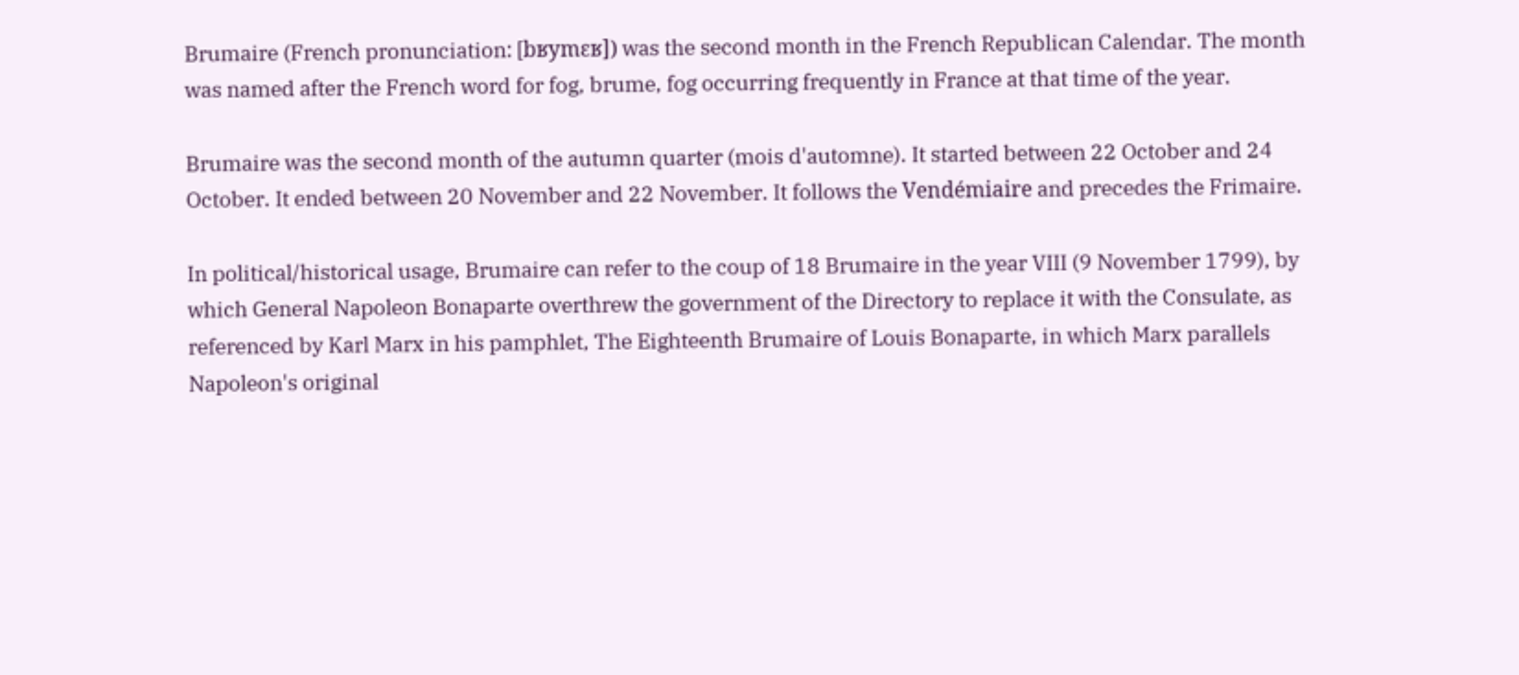Brumaire (French pronunciation: [bʁymɛʁ]) was the second month in the French Republican Calendar. The month was named after the French word for fog, brume, fog occurring frequently in France at that time of the year.

Brumaire was the second month of the autumn quarter (mois d'automne). It started between 22 October and 24 October. It ended between 20 November and 22 November. It follows the Vendémiaire and precedes the Frimaire.

In political/historical usage, Brumaire can refer to the coup of 18 Brumaire in the year VIII (9 November 1799), by which General Napoleon Bonaparte overthrew the government of the Directory to replace it with the Consulate, as referenced by Karl Marx in his pamphlet, The Eighteenth Brumaire of Louis Bonaparte, in which Marx parallels Napoleon's original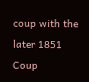coup with the later 1851 Coup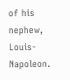of his nephew, Louis-Napoleon.